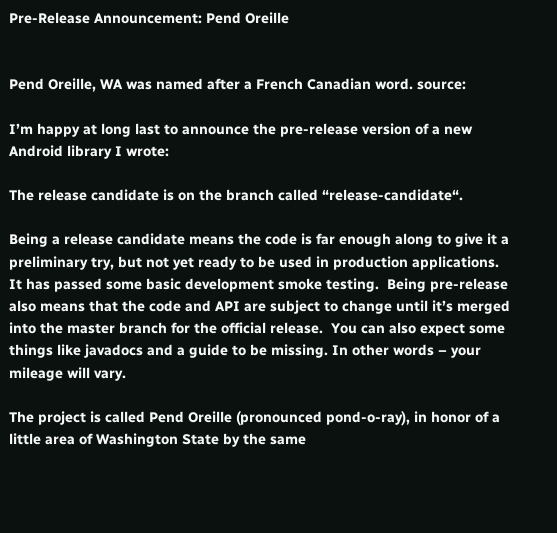Pre-Release Announcement: Pend Oreille


Pend Oreille, WA was named after a French Canadian word. source:

I’m happy at long last to announce the pre-release version of a new Android library I wrote:

The release candidate is on the branch called “release-candidate“.

Being a release candidate means the code is far enough along to give it a preliminary try, but not yet ready to be used in production applications. It has passed some basic development smoke testing.  Being pre-release also means that the code and API are subject to change until it’s merged into the master branch for the official release.  You can also expect some things like javadocs and a guide to be missing. In other words – your mileage will vary.

The project is called Pend Oreille (pronounced pond-o-ray), in honor of a little area of Washington State by the same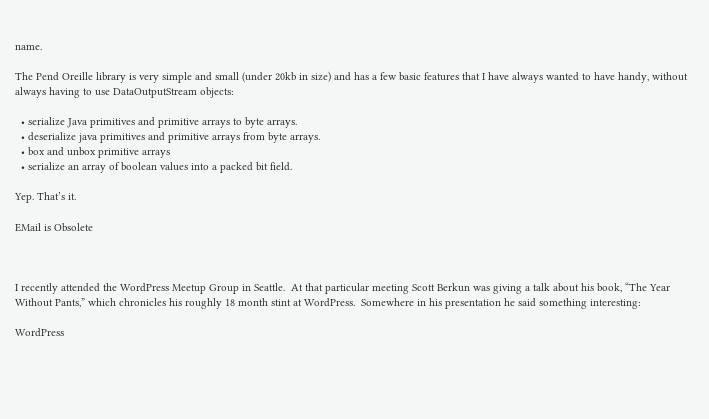name.

The Pend Oreille library is very simple and small (under 20kb in size) and has a few basic features that I have always wanted to have handy, without always having to use DataOutputStream objects:

  • serialize Java primitives and primitive arrays to byte arrays.
  • deserialize java primitives and primitive arrays from byte arrays.
  • box and unbox primitive arrays
  • serialize an array of boolean values into a packed bit field.

Yep. That’s it.

EMail is Obsolete



I recently attended the WordPress Meetup Group in Seattle.  At that particular meeting Scott Berkun was giving a talk about his book, “The Year Without Pants,” which chronicles his roughly 18 month stint at WordPress.  Somewhere in his presentation he said something interesting:

WordPress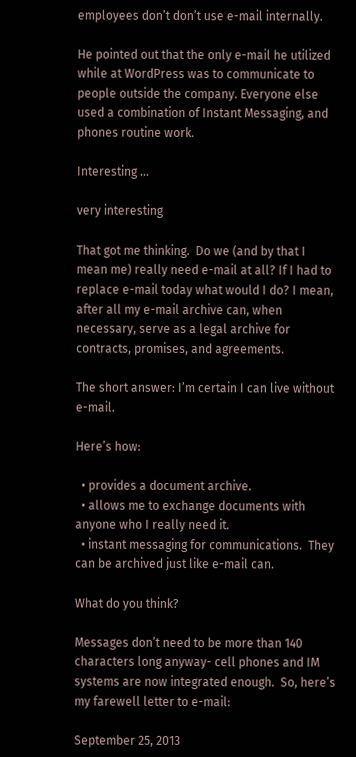employees don’t don’t use e-mail internally.

He pointed out that the only e-mail he utilized while at WordPress was to communicate to people outside the company. Everyone else used a combination of Instant Messaging, and phones routine work.

Interesting …

very interesting

That got me thinking.  Do we (and by that I mean me) really need e-mail at all? If I had to replace e-mail today what would I do? I mean, after all my e-mail archive can, when necessary, serve as a legal archive for contracts, promises, and agreements.

The short answer: I’m certain I can live without e-mail.

Here’s how:

  • provides a document archive.
  • allows me to exchange documents with anyone who I really need it.
  • instant messaging for communications.  They can be archived just like e-mail can.

What do you think?

Messages don’t need to be more than 140 characters long anyway- cell phones and IM systems are now integrated enough.  So, here’s my farewell letter to e-mail:

September 25, 2013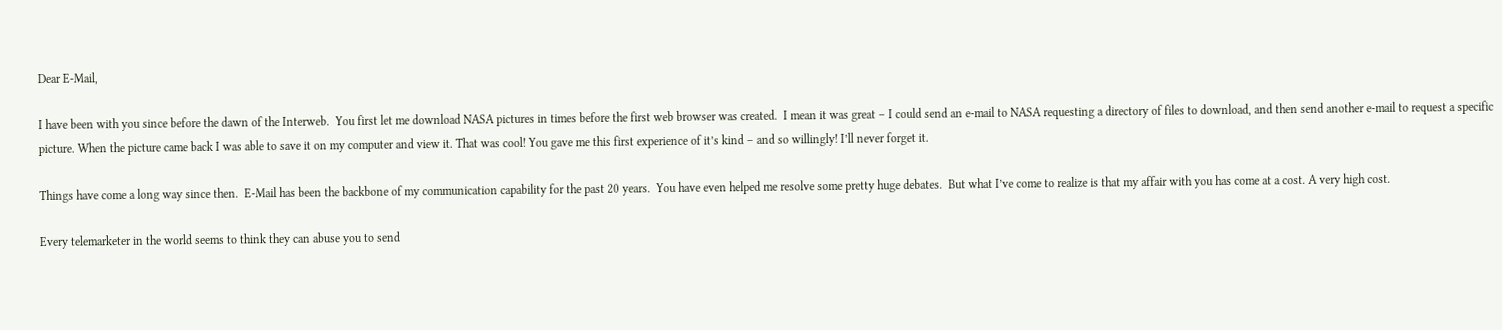Dear E-Mail,

I have been with you since before the dawn of the Interweb.  You first let me download NASA pictures in times before the first web browser was created.  I mean it was great – I could send an e-mail to NASA requesting a directory of files to download, and then send another e-mail to request a specific picture. When the picture came back I was able to save it on my computer and view it. That was cool! You gave me this first experience of it’s kind – and so willingly! I’ll never forget it.

Things have come a long way since then.  E-Mail has been the backbone of my communication capability for the past 20 years.  You have even helped me resolve some pretty huge debates.  But what I’ve come to realize is that my affair with you has come at a cost. A very high cost.

Every telemarketer in the world seems to think they can abuse you to send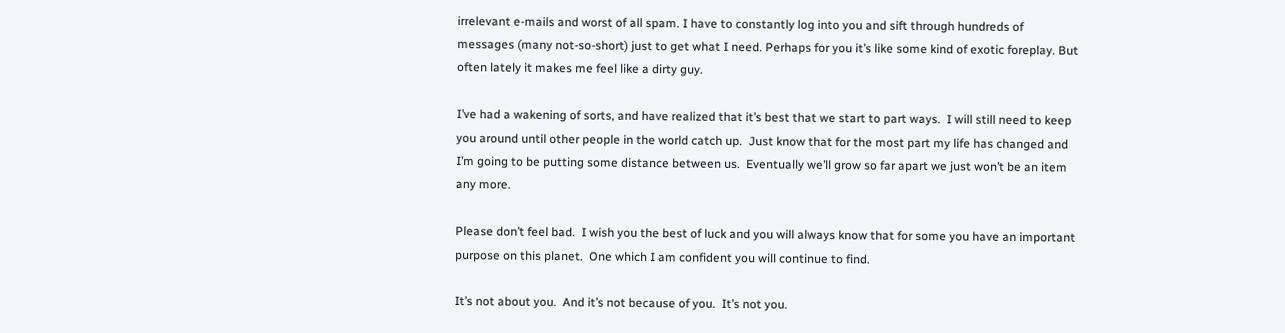irrelevant e-mails and worst of all spam. I have to constantly log into you and sift through hundreds of messages (many not-so-short) just to get what I need. Perhaps for you it’s like some kind of exotic foreplay. But often lately it makes me feel like a dirty guy.

I’ve had a wakening of sorts, and have realized that it’s best that we start to part ways.  I will still need to keep you around until other people in the world catch up.  Just know that for the most part my life has changed and I’m going to be putting some distance between us.  Eventually we’ll grow so far apart we just won’t be an item any more.

Please don’t feel bad.  I wish you the best of luck and you will always know that for some you have an important purpose on this planet.  One which I am confident you will continue to find.

It’s not about you.  And it’s not because of you.  It’s not you.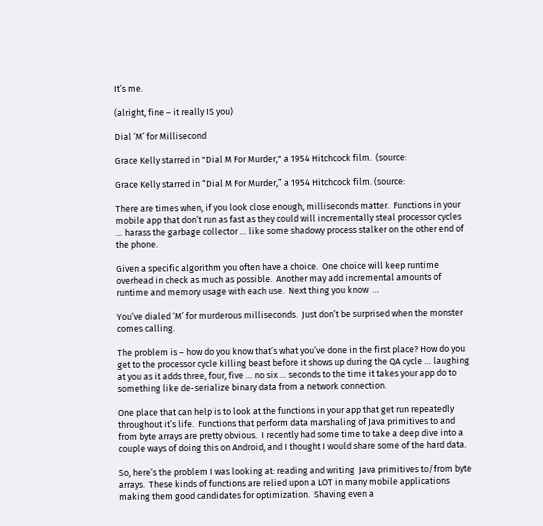It’s me.

(alright, fine – it really IS you)

Dial ‘M’ for Millisecond

Grace Kelly starred in "Dial M For Murder," a 1954 Hitchcock film.  (source:

Grace Kelly starred in “Dial M For Murder,” a 1954 Hitchcock film. (source:

There are times when, if you look close enough, milliseconds matter.  Functions in your mobile app that don’t run as fast as they could will incrementally steal processor cycles … harass the garbage collector … like some shadowy process stalker on the other end of the phone.

Given a specific algorithm you often have a choice.  One choice will keep runtime overhead in check as much as possible.  Another may add incremental amounts of runtime and memory usage with each use.  Next thing you know  …

You’ve dialed ‘M’ for murderous milliseconds.  Just don’t be surprised when the monster comes calling.

The problem is – how do you know that’s what you’ve done in the first place? How do you get to the processor cycle killing beast before it shows up during the QA cycle … laughing at you as it adds three, four, five … no six … seconds to the time it takes your app do to something like de-serialize binary data from a network connection.

One place that can help is to look at the functions in your app that get run repeatedly throughout it’s life.  Functions that perform data marshaling of Java primitives to and from byte arrays are pretty obvious.  I recently had some time to take a deep dive into a couple ways of doing this on Android, and I thought I would share some of the hard data.

So, here’s the problem I was looking at: reading and writing  Java primitives to/from byte arrays.  These kinds of functions are relied upon a LOT in many mobile applications making them good candidates for optimization.  Shaving even a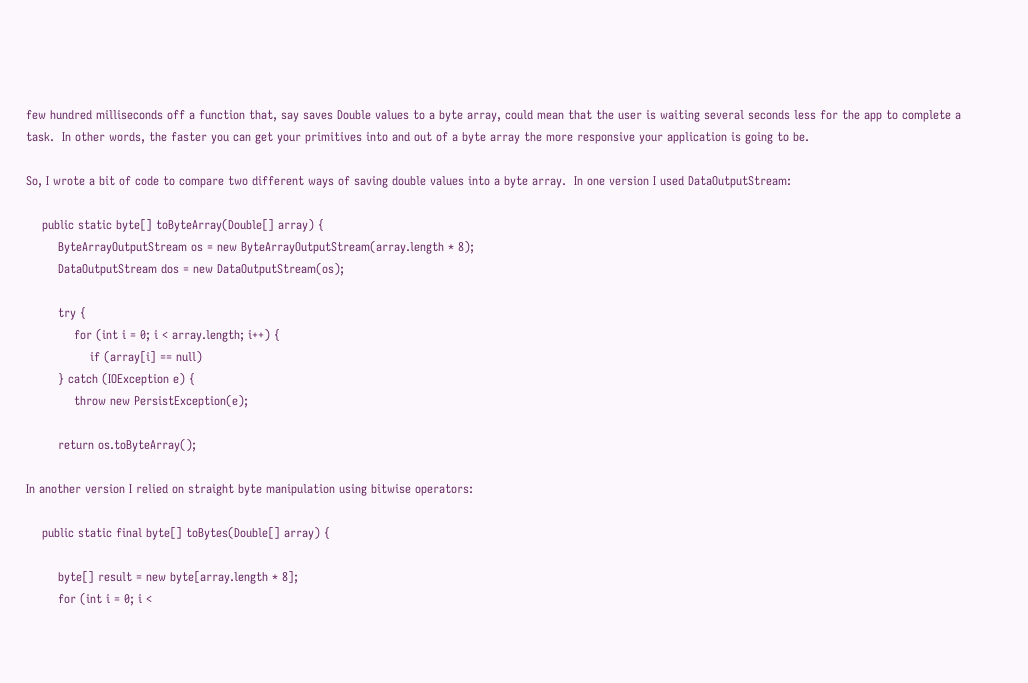few hundred milliseconds off a function that, say saves Double values to a byte array, could mean that the user is waiting several seconds less for the app to complete a task.  In other words, the faster you can get your primitives into and out of a byte array the more responsive your application is going to be.

So, I wrote a bit of code to compare two different ways of saving double values into a byte array.  In one version I used DataOutputStream:

    public static byte[] toByteArray(Double[] array) {
        ByteArrayOutputStream os = new ByteArrayOutputStream(array.length * 8);
        DataOutputStream dos = new DataOutputStream(os);

        try {
            for (int i = 0; i < array.length; i++) {
                if (array[i] == null)
        } catch (IOException e) {
            throw new PersistException(e);

        return os.toByteArray();

In another version I relied on straight byte manipulation using bitwise operators:

    public static final byte[] toBytes(Double[] array) {

        byte[] result = new byte[array.length * 8];
        for (int i = 0; i <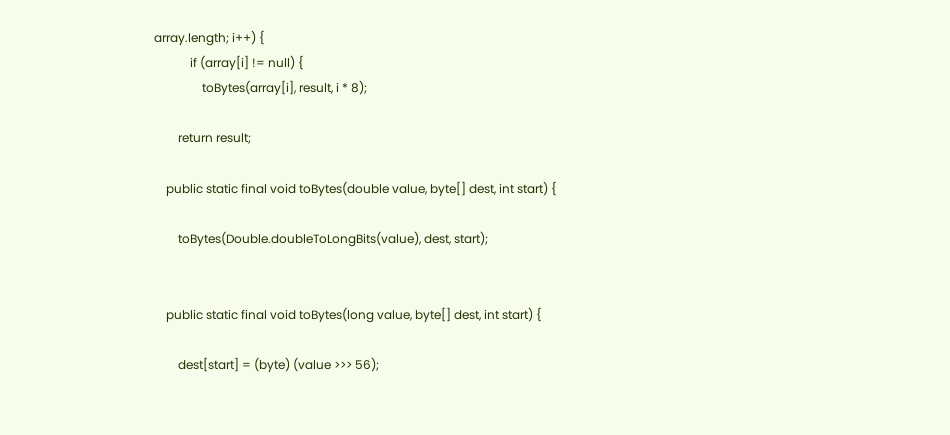array.length; i++) {
            if (array[i] != null) {
                toBytes(array[i], result, i * 8);

        return result;

    public static final void toBytes(double value, byte[] dest, int start) {

        toBytes(Double.doubleToLongBits(value), dest, start);


    public static final void toBytes(long value, byte[] dest, int start) {

        dest[start] = (byte) (value >>> 56);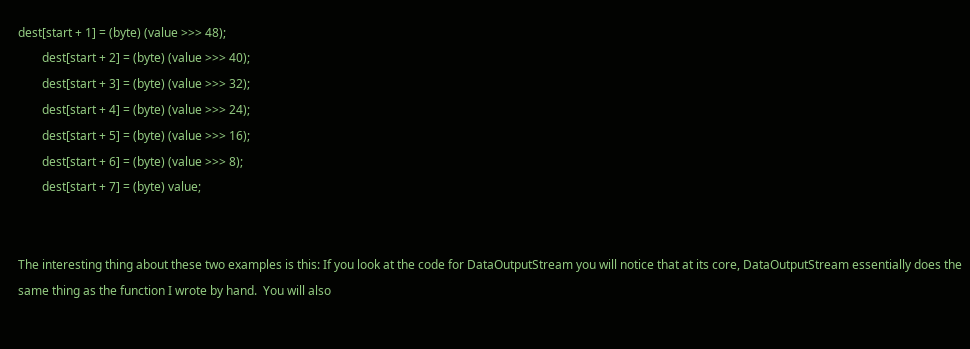dest[start + 1] = (byte) (value >>> 48);
        dest[start + 2] = (byte) (value >>> 40);
        dest[start + 3] = (byte) (value >>> 32);
        dest[start + 4] = (byte) (value >>> 24);
        dest[start + 5] = (byte) (value >>> 16);
        dest[start + 6] = (byte) (value >>> 8);
        dest[start + 7] = (byte) value;


The interesting thing about these two examples is this: If you look at the code for DataOutputStream you will notice that at its core, DataOutputStream essentially does the same thing as the function I wrote by hand.  You will also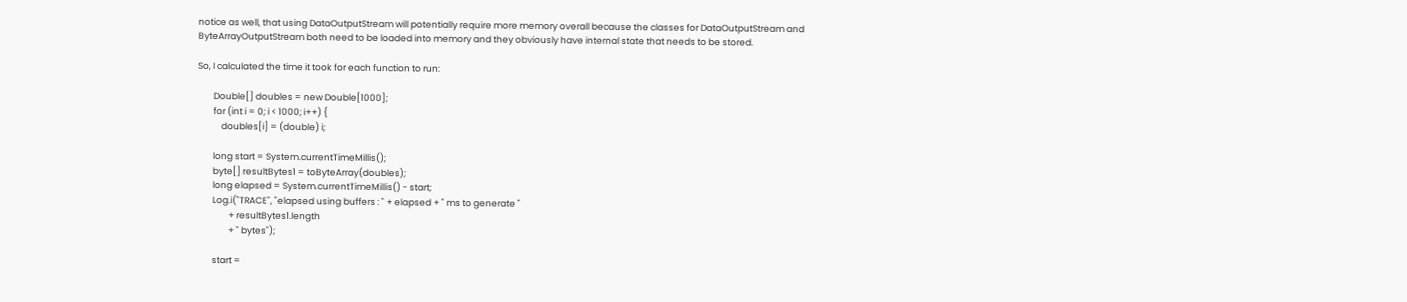notice as well, that using DataOutputStream will potentially require more memory overall because the classes for DataOutputStream and ByteArrayOutputStream both need to be loaded into memory and they obviously have internal state that needs to be stored.

So, I calculated the time it took for each function to run:

        Double[] doubles = new Double[1000];
        for (int i = 0; i < 1000; i++) {
            doubles[i] = (double) i;

        long start = System.currentTimeMillis();
        byte[] resultBytes1 = toByteArray(doubles);
        long elapsed = System.currentTimeMillis() - start;
        Log.i("TRACE", "elapsed using buffers : " + elapsed + " ms to generate "
                + resultBytes1.length
                + " bytes");

        start =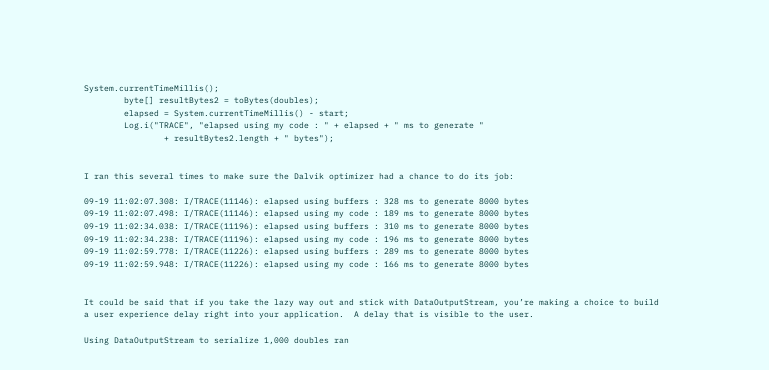System.currentTimeMillis();
        byte[] resultBytes2 = toBytes(doubles);
        elapsed = System.currentTimeMillis() - start;
        Log.i("TRACE", "elapsed using my code : " + elapsed + " ms to generate "
                + resultBytes2.length + " bytes");


I ran this several times to make sure the Dalvik optimizer had a chance to do its job:

09-19 11:02:07.308: I/TRACE(11146): elapsed using buffers : 328 ms to generate 8000 bytes
09-19 11:02:07.498: I/TRACE(11146): elapsed using my code : 189 ms to generate 8000 bytes
09-19 11:02:34.038: I/TRACE(11196): elapsed using buffers : 310 ms to generate 8000 bytes
09-19 11:02:34.238: I/TRACE(11196): elapsed using my code : 196 ms to generate 8000 bytes
09-19 11:02:59.778: I/TRACE(11226): elapsed using buffers : 289 ms to generate 8000 bytes
09-19 11:02:59.948: I/TRACE(11226): elapsed using my code : 166 ms to generate 8000 bytes


It could be said that if you take the lazy way out and stick with DataOutputStream, you’re making a choice to build a user experience delay right into your application.  A delay that is visible to the user.

Using DataOutputStream to serialize 1,000 doubles ran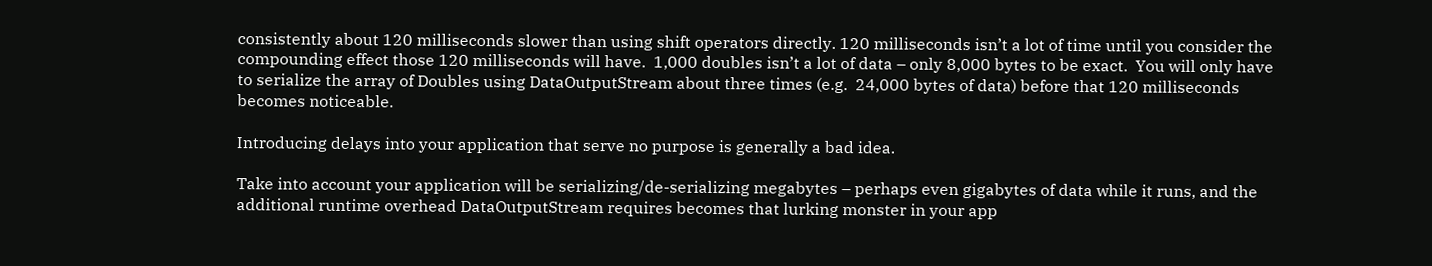consistently about 120 milliseconds slower than using shift operators directly. 120 milliseconds isn’t a lot of time until you consider the compounding effect those 120 milliseconds will have.  1,000 doubles isn’t a lot of data – only 8,000 bytes to be exact.  You will only have to serialize the array of Doubles using DataOutputStream about three times (e.g.  24,000 bytes of data) before that 120 milliseconds becomes noticeable.

Introducing delays into your application that serve no purpose is generally a bad idea.

Take into account your application will be serializing/de-serializing megabytes – perhaps even gigabytes of data while it runs, and the additional runtime overhead DataOutputStream requires becomes that lurking monster in your app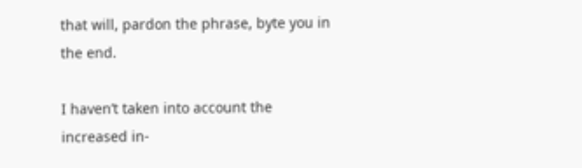that will, pardon the phrase, byte you in the end.

I haven’t taken into account the increased in-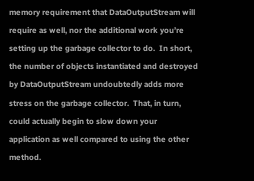memory requirement that DataOutputStream will require as well, nor the additional work you’re setting up the garbage collector to do.  In short, the number of objects instantiated and destroyed by DataOutputStream undoubtedly adds more stress on the garbage collector.  That, in turn, could actually begin to slow down your application as well compared to using the other method.